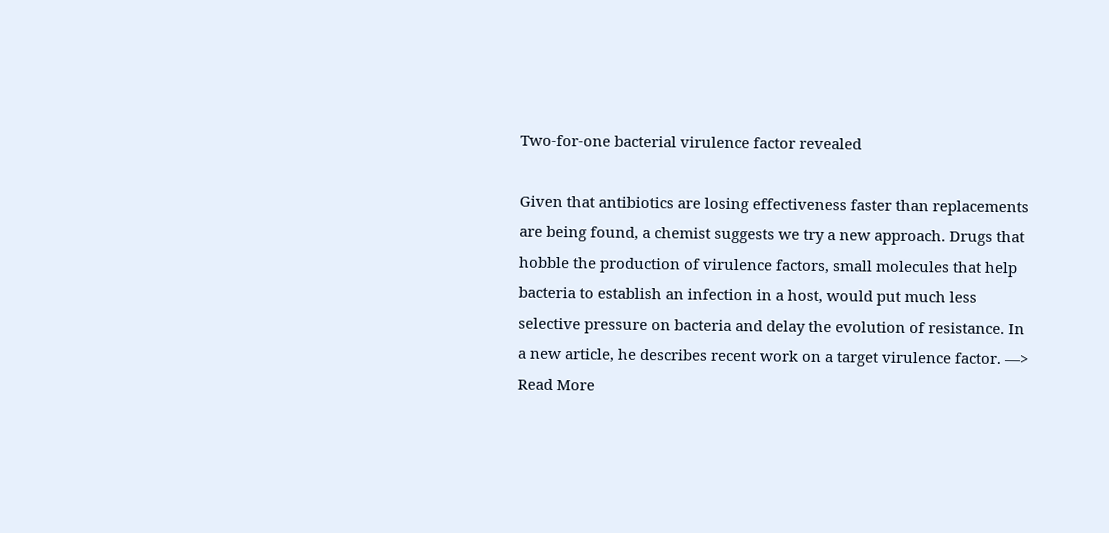Two-for-one bacterial virulence factor revealed

Given that antibiotics are losing effectiveness faster than replacements are being found, a chemist suggests we try a new approach. Drugs that hobble the production of virulence factors, small molecules that help bacteria to establish an infection in a host, would put much less selective pressure on bacteria and delay the evolution of resistance. In a new article, he describes recent work on a target virulence factor. —> Read More